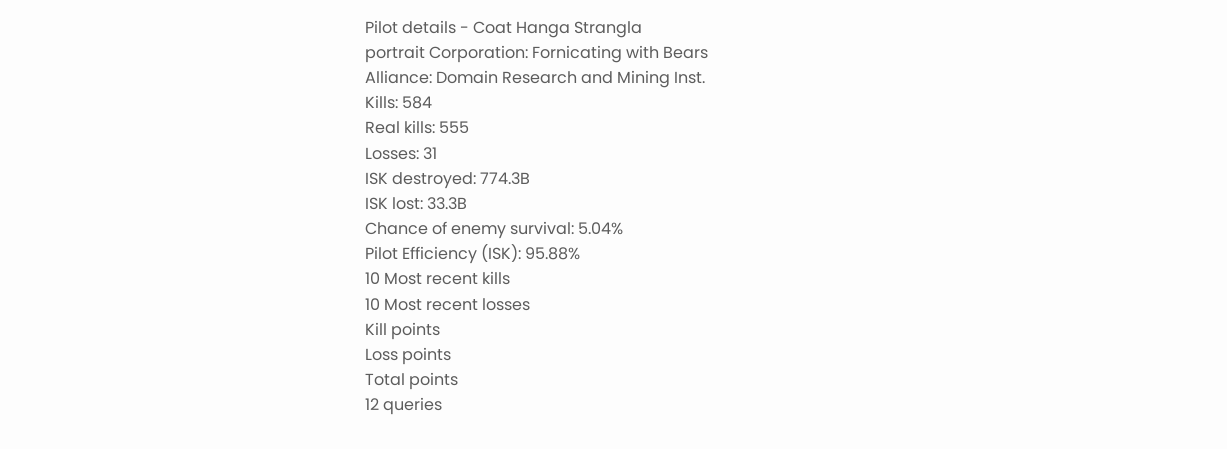Pilot details - Coat Hanga Strangla
portrait Corporation: Fornicating with Bears
Alliance: Domain Research and Mining Inst.
Kills: 584
Real kills: 555
Losses: 31
ISK destroyed: 774.3B
ISK lost: 33.3B
Chance of enemy survival: 5.04%
Pilot Efficiency (ISK): 95.88%
10 Most recent kills
10 Most recent losses
Kill points
Loss points
Total points
12 queries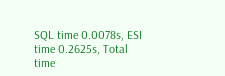SQL time 0.0078s, ESI time 0.2625s, Total time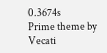0.3674s
Prime theme by Vecati